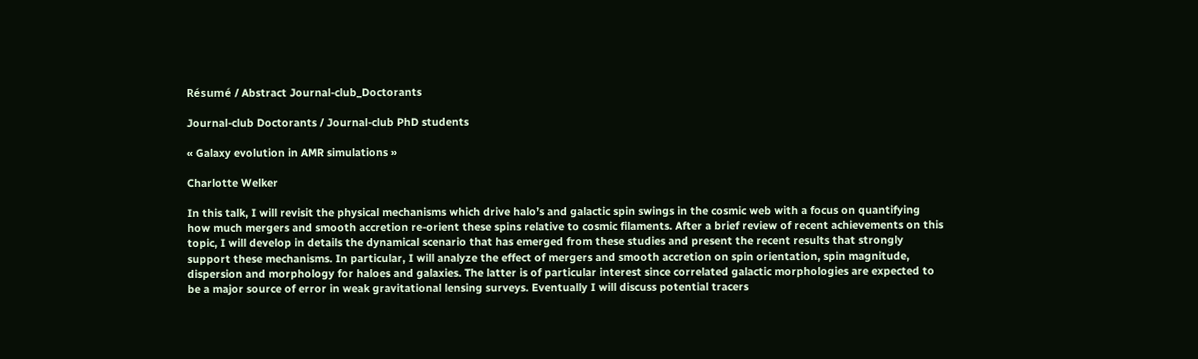Résumé / Abstract Journal-club_Doctorants

Journal-club Doctorants / Journal-club PhD students

« Galaxy evolution in AMR simulations »

Charlotte Welker

In this talk, I will revisit the physical mechanisms which drive halo’s and galactic spin swings in the cosmic web with a focus on quantifying how much mergers and smooth accretion re-orient these spins relative to cosmic filaments. After a brief review of recent achievements on this topic, I will develop in details the dynamical scenario that has emerged from these studies and present the recent results that strongly support these mechanisms. In particular, I will analyze the effect of mergers and smooth accretion on spin orientation, spin magnitude, dispersion and morphology for haloes and galaxies. The latter is of particular interest since correlated galactic morphologies are expected to be a major source of error in weak gravitational lensing surveys. Eventually I will discuss potential tracers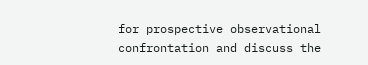for prospective observational confrontation and discuss the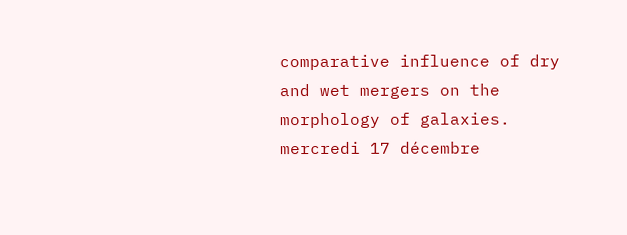comparative influence of dry and wet mergers on the morphology of galaxies.
mercredi 17 décembre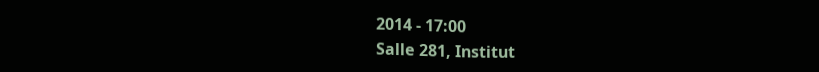2014 - 17:00
Salle 281, Institut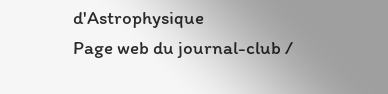d'Astrophysique
Page web du journal-club /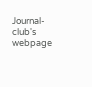Journal-club's webpage